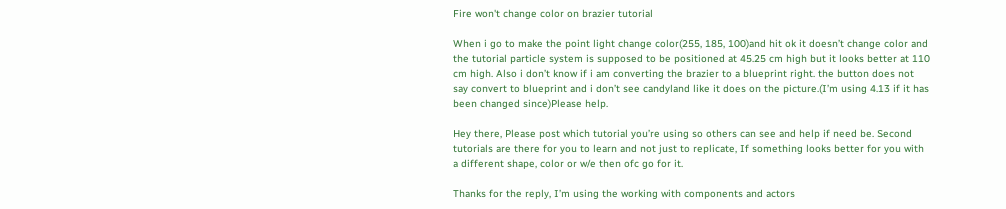Fire won't change color on brazier tutorial

When i go to make the point light change color(255, 185, 100)and hit ok it doesn’t change color and the tutorial particle system is supposed to be positioned at 45.25 cm high but it looks better at 110 cm high. Also i don’t know if i am converting the brazier to a blueprint right. the button does not say convert to blueprint and i don’t see candyland like it does on the picture.(I’m using 4.13 if it has been changed since)Please help.

Hey there, Please post which tutorial you’re using so others can see and help if need be. Second tutorials are there for you to learn and not just to replicate, If something looks better for you with a different shape, color or w/e then ofc go for it.

Thanks for the reply, I’m using the working with components and actors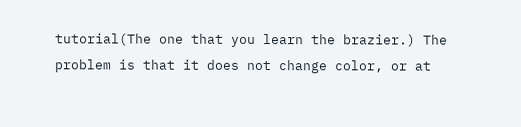tutorial(The one that you learn the brazier.) The problem is that it does not change color, or at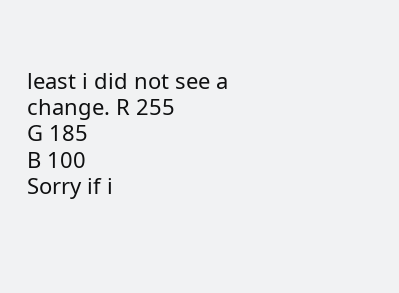least i did not see a change. R 255
G 185
B 100
Sorry if i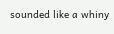sounded like a whiny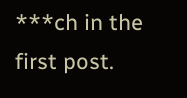***ch in the first post.